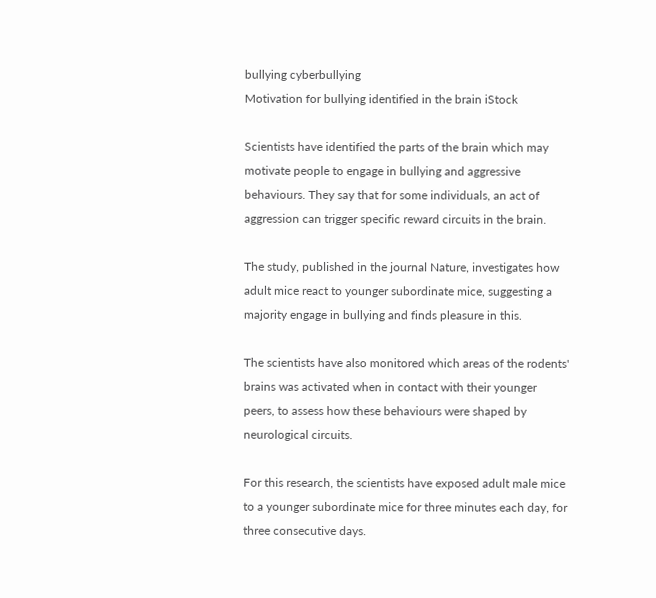bullying cyberbullying
Motivation for bullying identified in the brain iStock

Scientists have identified the parts of the brain which may motivate people to engage in bullying and aggressive behaviours. They say that for some individuals, an act of aggression can trigger specific reward circuits in the brain.

The study, published in the journal Nature, investigates how adult mice react to younger subordinate mice, suggesting a majority engage in bullying and finds pleasure in this.

The scientists have also monitored which areas of the rodents' brains was activated when in contact with their younger peers, to assess how these behaviours were shaped by neurological circuits.

For this research, the scientists have exposed adult male mice to a younger subordinate mice for three minutes each day, for three consecutive days.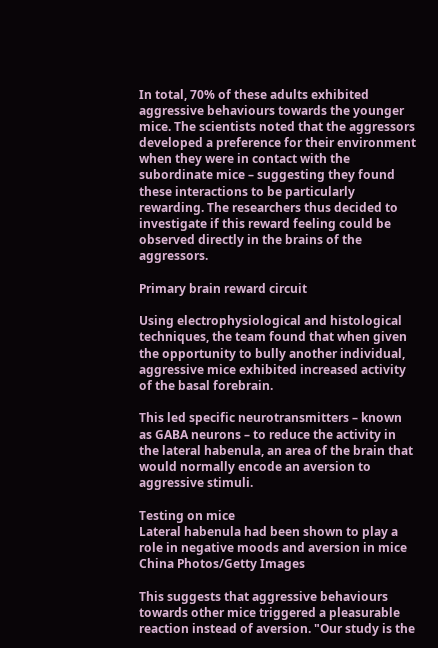In total, 70% of these adults exhibited aggressive behaviours towards the younger mice. The scientists noted that the aggressors developed a preference for their environment when they were in contact with the subordinate mice – suggesting they found these interactions to be particularly rewarding. The researchers thus decided to investigate if this reward feeling could be observed directly in the brains of the aggressors.

Primary brain reward circuit

Using electrophysiological and histological techniques, the team found that when given the opportunity to bully another individual, aggressive mice exhibited increased activity of the basal forebrain.

This led specific neurotransmitters – known as GABA neurons – to reduce the activity in the lateral habenula, an area of the brain that would normally encode an aversion to aggressive stimuli.

Testing on mice
Lateral habenula had been shown to play a role in negative moods and aversion in mice China Photos/Getty Images

This suggests that aggressive behaviours towards other mice triggered a pleasurable reaction instead of aversion. "Our study is the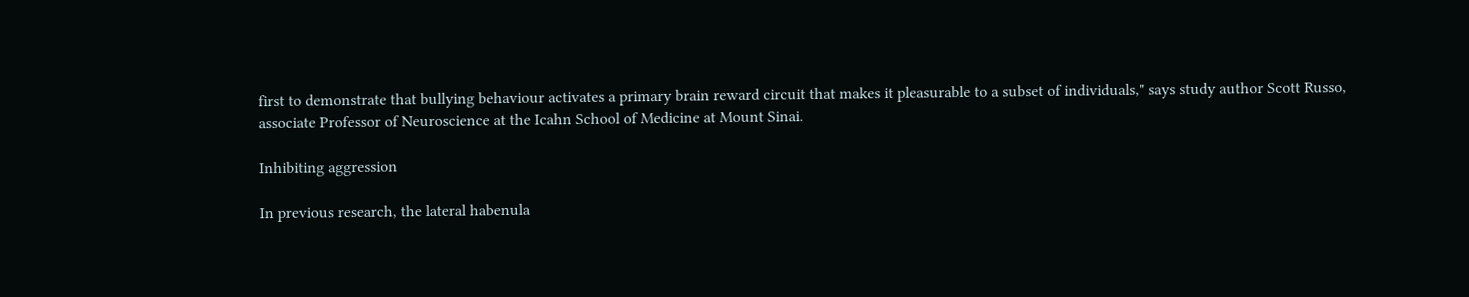first to demonstrate that bullying behaviour activates a primary brain reward circuit that makes it pleasurable to a subset of individuals," says study author Scott Russo, associate Professor of Neuroscience at the Icahn School of Medicine at Mount Sinai.

Inhibiting aggression

In previous research, the lateral habenula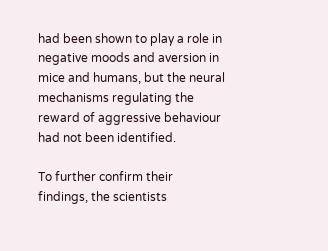had been shown to play a role in negative moods and aversion in mice and humans, but the neural mechanisms regulating the reward of aggressive behaviour had not been identified.

To further confirm their findings, the scientists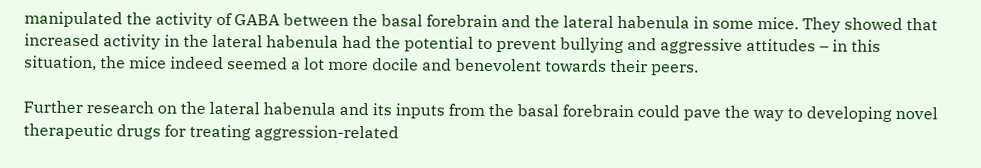manipulated the activity of GABA between the basal forebrain and the lateral habenula in some mice. They showed that increased activity in the lateral habenula had the potential to prevent bullying and aggressive attitudes – in this situation, the mice indeed seemed a lot more docile and benevolent towards their peers.

Further research on the lateral habenula and its inputs from the basal forebrain could pave the way to developing novel therapeutic drugs for treating aggression-related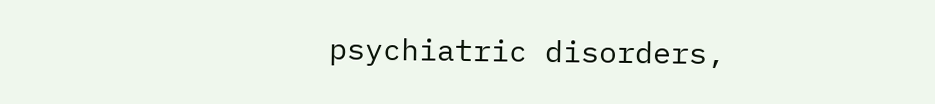psychiatric disorders,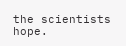the scientists hope.